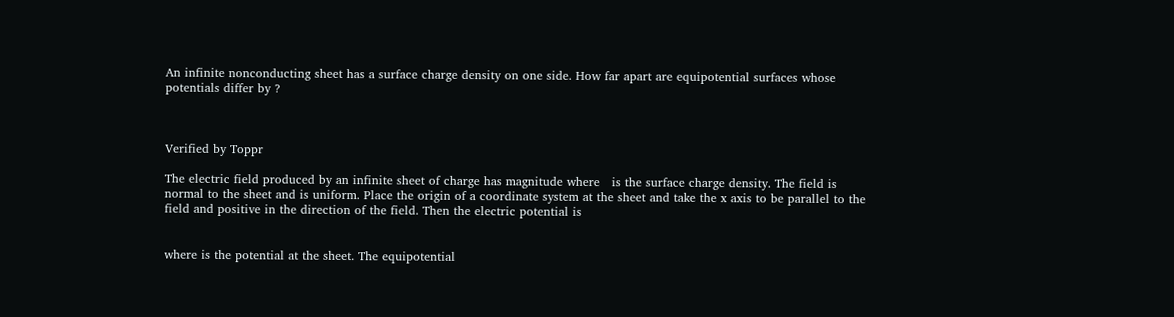An infinite nonconducting sheet has a surface charge density on one side. How far apart are equipotential surfaces whose potentials differ by ?



Verified by Toppr

The electric field produced by an infinite sheet of charge has magnitude where   is the surface charge density. The field is normal to the sheet and is uniform. Place the origin of a coordinate system at the sheet and take the x axis to be parallel to the field and positive in the direction of the field. Then the electric potential is


where is the potential at the sheet. The equipotential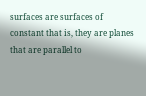surfaces are surfaces of constant that is, they are planes that are parallel to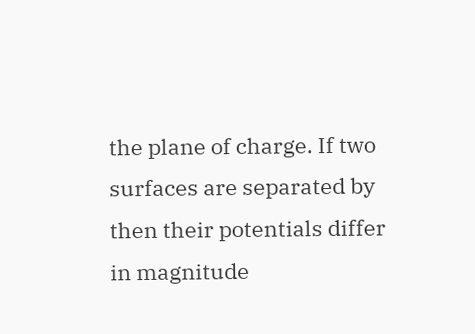the plane of charge. If two surfaces are separated by then their potentials differ in magnitude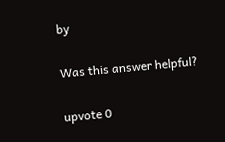by

Was this answer helpful?

upvote 0